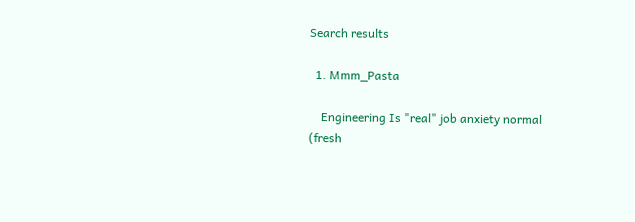Search results

  1. Mmm_Pasta

    Engineering Is "real" job anxiety normal (fresh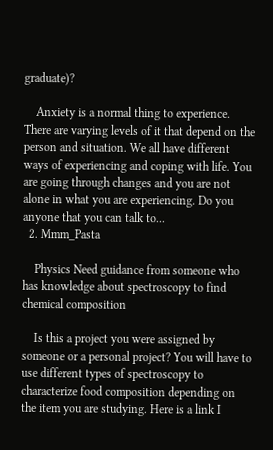graduate)?

    Anxiety is a normal thing to experience. There are varying levels of it that depend on the person and situation. We all have different ways of experiencing and coping with life. You are going through changes and you are not alone in what you are experiencing. Do you anyone that you can talk to...
  2. Mmm_Pasta

    Physics Need guidance from someone who has knowledge about spectroscopy to find chemical composition

    Is this a project you were assigned by someone or a personal project? You will have to use different types of spectroscopy to characterize food composition depending on the item you are studying. Here is a link I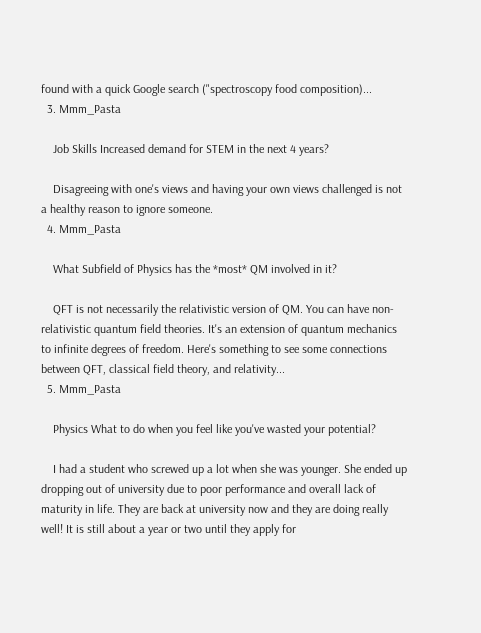found with a quick Google search ("spectroscopy food composition)...
  3. Mmm_Pasta

    Job Skills Increased demand for STEM in the next 4 years?

    Disagreeing with one's views and having your own views challenged is not a healthy reason to ignore someone.
  4. Mmm_Pasta

    What Subfield of Physics has the *most* QM involved in it?

    QFT is not necessarily the relativistic version of QM. You can have non-relativistic quantum field theories. It's an extension of quantum mechanics to infinite degrees of freedom. Here's something to see some connections between QFT, classical field theory, and relativity...
  5. Mmm_Pasta

    Physics What to do when you feel like you've wasted your potential?

    I had a student who screwed up a lot when she was younger. She ended up dropping out of university due to poor performance and overall lack of maturity in life. They are back at university now and they are doing really well! It is still about a year or two until they apply for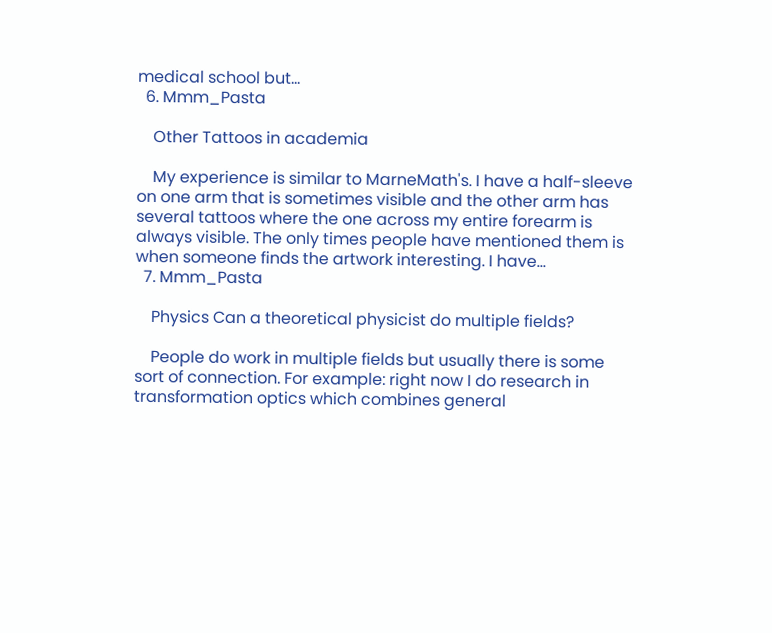medical school but...
  6. Mmm_Pasta

    Other Tattoos in academia

    My experience is similar to MarneMath's. I have a half-sleeve on one arm that is sometimes visible and the other arm has several tattoos where the one across my entire forearm is always visible. The only times people have mentioned them is when someone finds the artwork interesting. I have...
  7. Mmm_Pasta

    Physics Can a theoretical physicist do multiple fields?

    People do work in multiple fields but usually there is some sort of connection. For example: right now I do research in transformation optics which combines general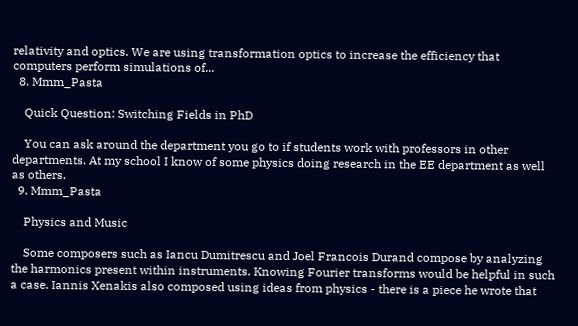relativity and optics. We are using transformation optics to increase the efficiency that computers perform simulations of...
  8. Mmm_Pasta

    Quick Question: Switching Fields in PhD

    You can ask around the department you go to if students work with professors in other departments. At my school I know of some physics doing research in the EE department as well as others.
  9. Mmm_Pasta

    Physics and Music

    Some composers such as Iancu Dumitrescu and Joel Francois Durand compose by analyzing the harmonics present within instruments. Knowing Fourier transforms would be helpful in such a case. Iannis Xenakis also composed using ideas from physics - there is a piece he wrote that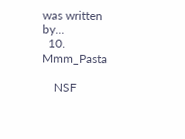was written by...
  10. Mmm_Pasta

    NSF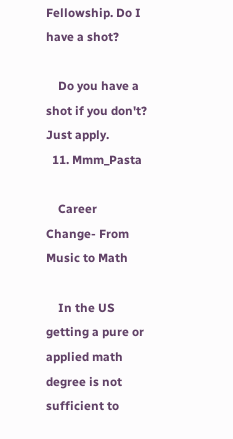Fellowship. Do I have a shot?

    Do you have a shot if you don't? Just apply.
  11. Mmm_Pasta

    Career Change- From Music to Math

    In the US getting a pure or applied math degree is not sufficient to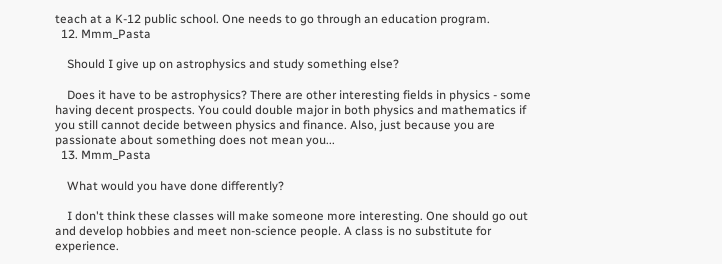teach at a K-12 public school. One needs to go through an education program.
  12. Mmm_Pasta

    Should I give up on astrophysics and study something else?

    Does it have to be astrophysics? There are other interesting fields in physics - some having decent prospects. You could double major in both physics and mathematics if you still cannot decide between physics and finance. Also, just because you are passionate about something does not mean you...
  13. Mmm_Pasta

    What would you have done differently?

    I don't think these classes will make someone more interesting. One should go out and develop hobbies and meet non-science people. A class is no substitute for experience.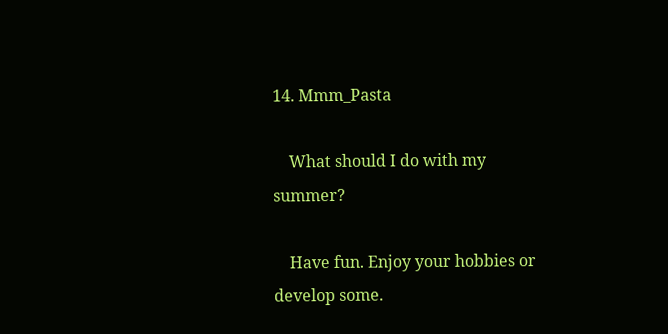14. Mmm_Pasta

    What should I do with my summer?

    Have fun. Enjoy your hobbies or develop some.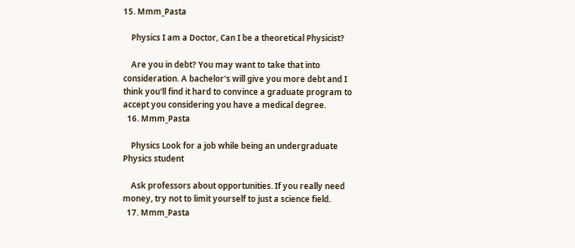15. Mmm_Pasta

    Physics I am a Doctor, Can I be a theoretical Physicist?

    Are you in debt? You may want to take that into consideration. A bachelor's will give you more debt and I think you'll find it hard to convince a graduate program to accept you considering you have a medical degree.
  16. Mmm_Pasta

    Physics Look for a job while being an undergraduate Physics student

    Ask professors about opportunities. If you really need money, try not to limit yourself to just a science field.
  17. Mmm_Pasta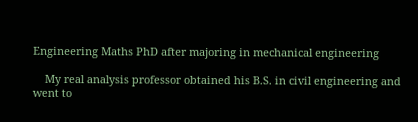Engineering Maths PhD after majoring in mechanical engineering

    My real analysis professor obtained his B.S. in civil engineering and went to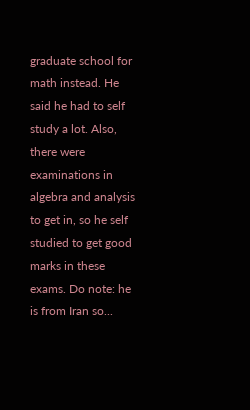graduate school for math instead. He said he had to self study a lot. Also, there were examinations in algebra and analysis to get in, so he self studied to get good marks in these exams. Do note: he is from Iran so...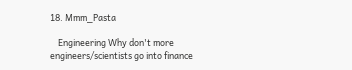18. Mmm_Pasta

    Engineering Why don't more engineers/scientists go into finance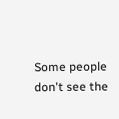Some people don't see the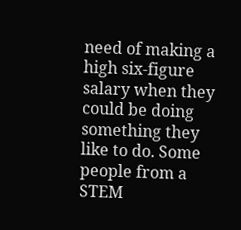need of making a high six-figure salary when they could be doing something they like to do. Some people from a STEM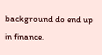background do end up in finance.